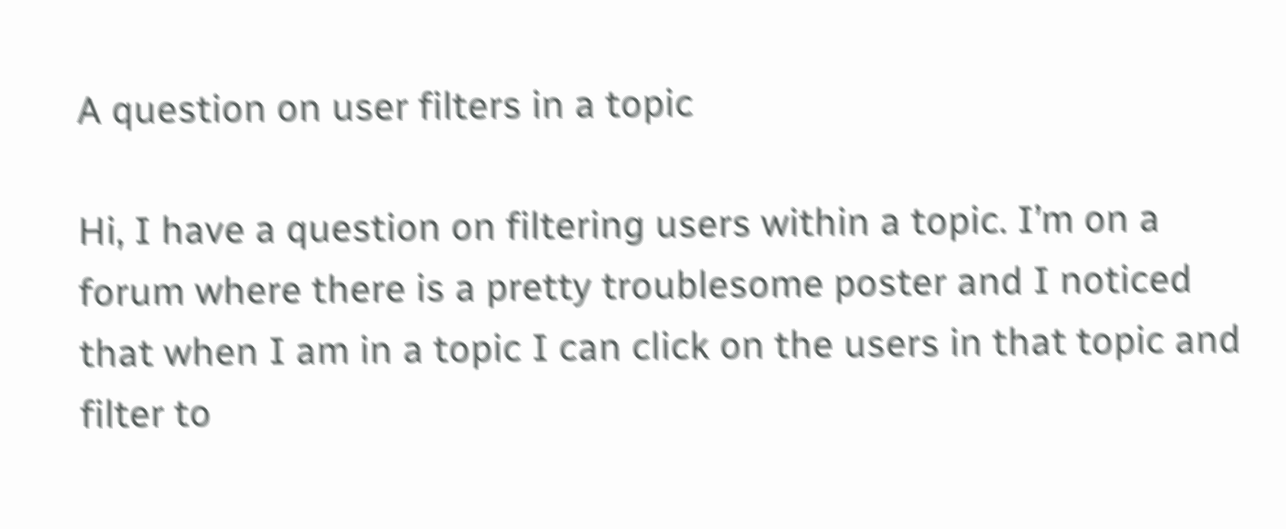A question on user filters in a topic

Hi, I have a question on filtering users within a topic. I’m on a forum where there is a pretty troublesome poster and I noticed that when I am in a topic I can click on the users in that topic and filter to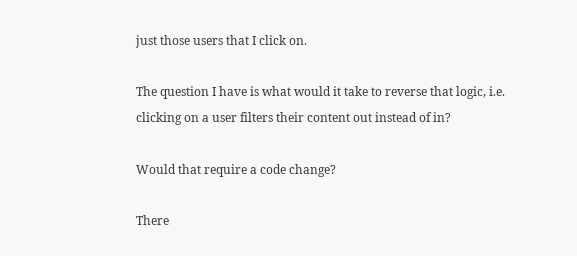just those users that I click on.

The question I have is what would it take to reverse that logic, i.e. clicking on a user filters their content out instead of in?

Would that require a code change?

There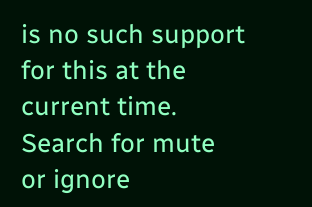is no such support for this at the current time. Search for mute or ignore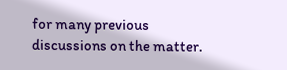for many previous discussions on the matter.